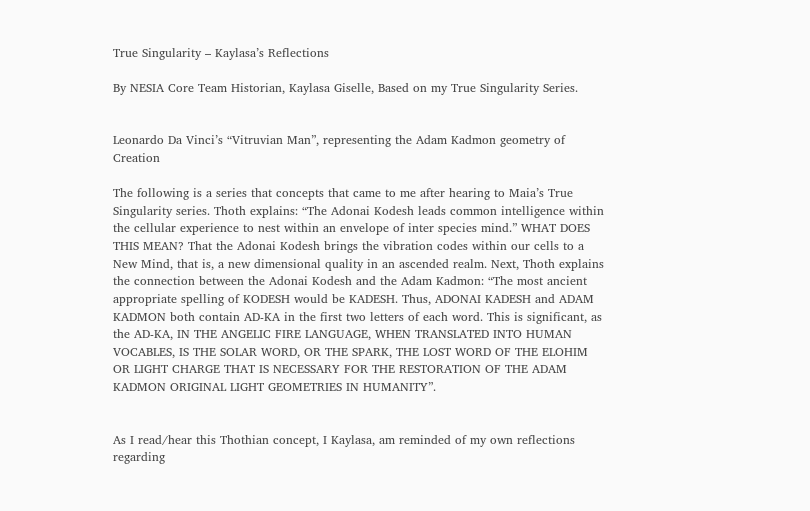True Singularity – Kaylasa’s Reflections

By NESIA Core Team Historian, Kaylasa Giselle, Based on my True Singularity Series.


Leonardo Da Vinci’s “Vitruvian Man”, representing the Adam Kadmon geometry of Creation

The following is a series that concepts that came to me after hearing to Maia’s True Singularity series. Thoth explains: “The Adonai Kodesh leads common intelligence within the cellular experience to nest within an envelope of inter species mind.” WHAT DOES THIS MEAN? That the Adonai Kodesh brings the vibration codes within our cells to a New Mind, that is, a new dimensional quality in an ascended realm. Next, Thoth explains the connection between the Adonai Kodesh and the Adam Kadmon: “The most ancient appropriate spelling of KODESH would be KADESH. Thus, ADONAI KADESH and ADAM KADMON both contain AD-KA in the first two letters of each word. This is significant, as the AD-KA, IN THE ANGELIC FIRE LANGUAGE, WHEN TRANSLATED INTO HUMAN VOCABLES, IS THE SOLAR WORD, OR THE SPARK, THE LOST WORD OF THE ELOHIM OR LIGHT CHARGE THAT IS NECESSARY FOR THE RESTORATION OF THE ADAM KADMON ORIGINAL LIGHT GEOMETRIES IN HUMANITY”.


As I read/hear this Thothian concept, I Kaylasa, am reminded of my own reflections regarding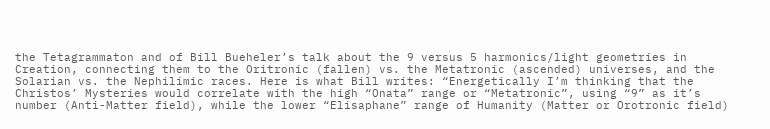the Tetagrammaton and of Bill Bueheler’s talk about the 9 versus 5 harmonics/light geometries in Creation, connecting them to the Oritronic (fallen) vs. the Metatronic (ascended) universes, and the Solarian vs. the Nephilimic races. Here is what Bill writes: “Energetically I’m thinking that the Christos’ Mysteries would correlate with the high “Onata” range or “Metatronic”, using “9” as it’s number (Anti-Matter field), while the lower “Elisaphane” range of Humanity (Matter or Orotronic field)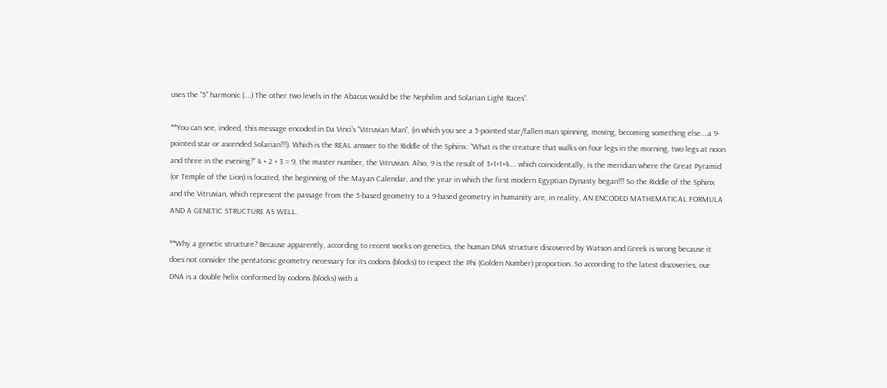uses the “5” harmonic (….) The other two levels in the Abacus would be the Nephilim and Solarian Light Races”.

**You can see, indeed, this message encoded in Da Vinci’s “Vitruvian Man”, (in which you see a 5-pointed star/fallen man spinning, moving, becoming something else….a 9-pointed star or ascended Solarian!!!). Which is the REAL answer to the Riddle of the Sphinx: “What is the creature that walks on four legs in the morning, two legs at noon and three in the evening?” 4 + 2 + 3 = 9, the master number, the Vitruvian. Also, 9 is the result of 3+1+1+4…. which coincidentally, is the meridian where the Great Pyramid (or Temple of the Lion) is located, the beginning of the Mayan Calendar, and the year in which the first modern Egyptian Dynasty began!!! So the Riddle of the Sphinx and the Vitruvian, which represent the passage from the 5-based geometry to a 9-based geometry in humanity are, in reality, AN ENCODED MATHEMATICAL FORMULA AND A GENETIC STRUCTURE AS WELL.

**Why a genetic structure? Because apparently, according to recent works on genetics, the human DNA structure discovered by Watson and Greek is wrong because it does not consider the pentatonic geometry necessary for its codons (blocks) to respect the Phi (Golden Number) proportion. So according to the latest discoveries, our DNA is a double helix conformed by codons (blocks) with a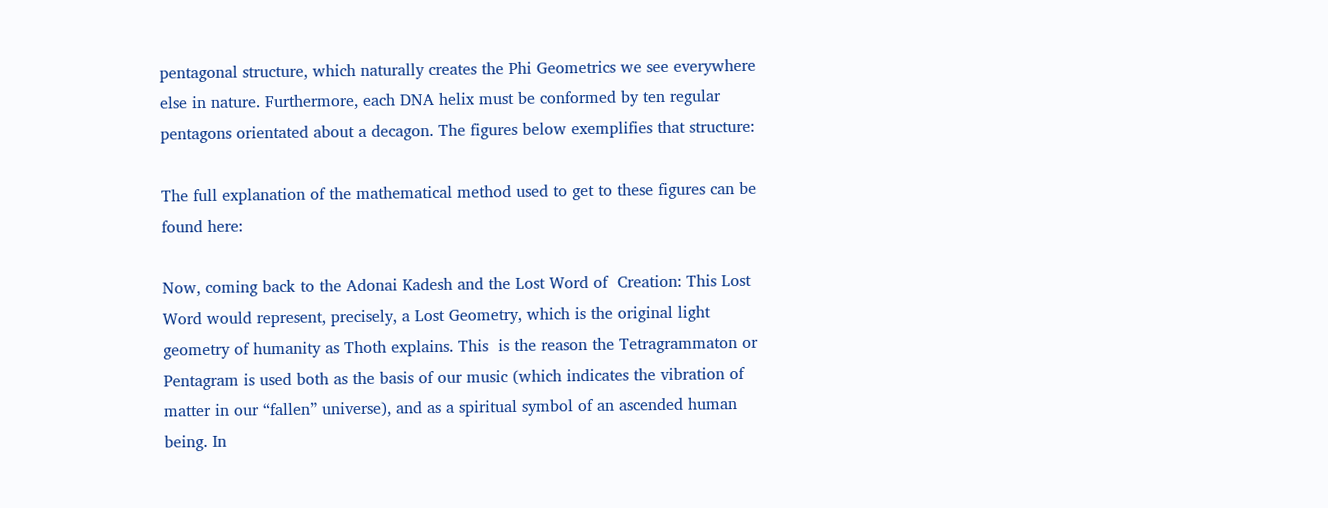pentagonal structure, which naturally creates the Phi Geometrics we see everywhere else in nature. Furthermore, each DNA helix must be conformed by ten regular pentagons orientated about a decagon. The figures below exemplifies that structure:

The full explanation of the mathematical method used to get to these figures can be found here:

Now, coming back to the Adonai Kadesh and the Lost Word of  Creation: This Lost Word would represent, precisely, a Lost Geometry, which is the original light geometry of humanity as Thoth explains. This  is the reason the Tetragrammaton or Pentagram is used both as the basis of our music (which indicates the vibration of matter in our “fallen” universe), and as a spiritual symbol of an ascended human being. In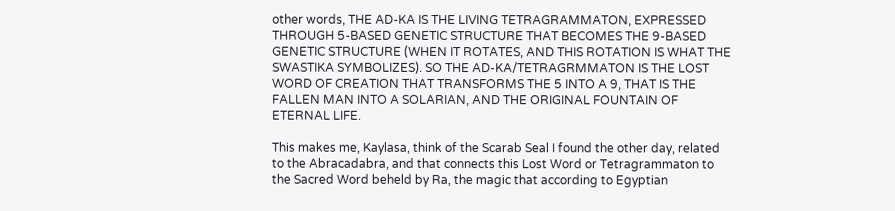other words, THE AD-KA IS THE LIVING TETRAGRAMMATON, EXPRESSED THROUGH 5-BASED GENETIC STRUCTURE THAT BECOMES THE 9-BASED GENETIC STRUCTURE (WHEN IT ROTATES, AND THIS ROTATION IS WHAT THE SWASTIKA SYMBOLIZES). SO THE AD-KA/TETRAGRMMATON IS THE LOST WORD OF CREATION THAT TRANSFORMS THE 5 INTO A 9, THAT IS THE FALLEN MAN INTO A SOLARIAN, AND THE ORIGINAL FOUNTAIN OF ETERNAL LIFE.

This makes me, Kaylasa, think of the Scarab Seal I found the other day, related to the Abracadabra, and that connects this Lost Word or Tetragrammaton to the Sacred Word beheld by Ra, the magic that according to Egyptian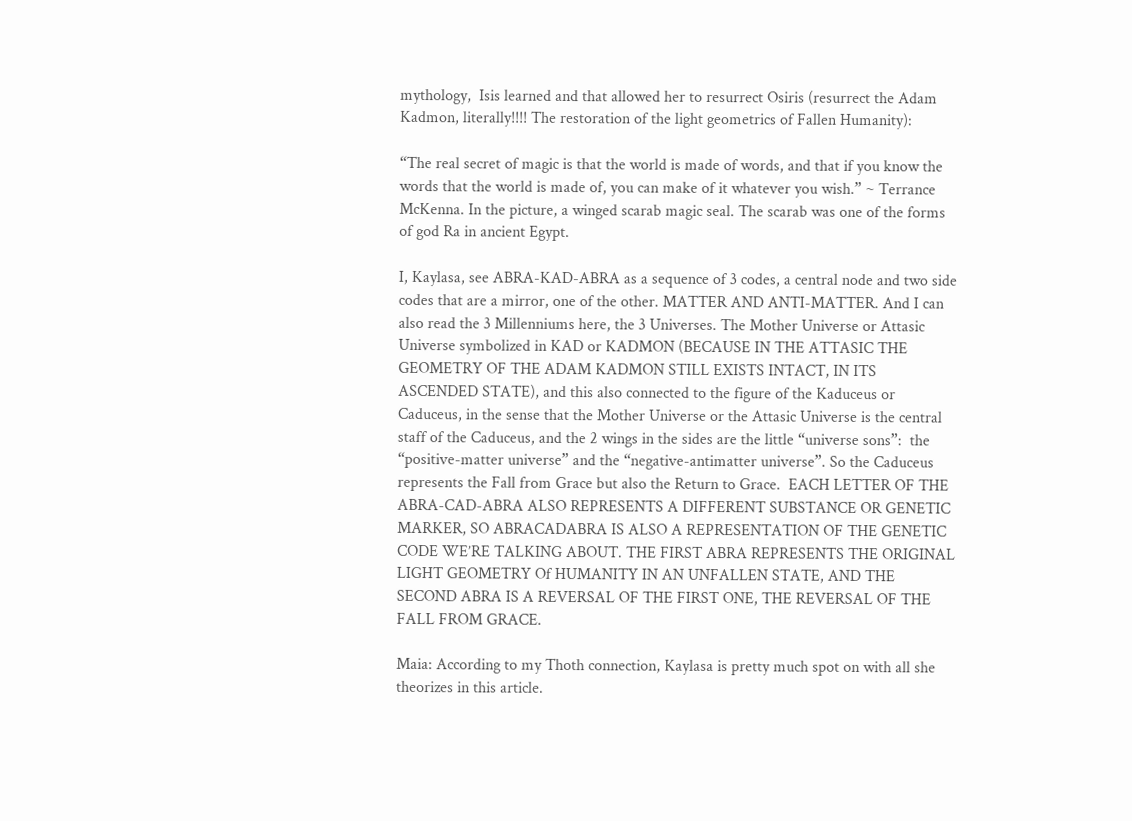mythology,  Isis learned and that allowed her to resurrect Osiris (resurrect the Adam Kadmon, literally!!!! The restoration of the light geometrics of Fallen Humanity):

“The real secret of magic is that the world is made of words, and that if you know the words that the world is made of, you can make of it whatever you wish.” ~ Terrance McKenna. In the picture, a winged scarab magic seal. The scarab was one of the forms of god Ra in ancient Egypt.

I, Kaylasa, see ABRA-KAD-ABRA as a sequence of 3 codes, a central node and two side codes that are a mirror, one of the other. MATTER AND ANTI-MATTER. And I can also read the 3 Millenniums here, the 3 Universes. The Mother Universe or Attasic Universe symbolized in KAD or KADMON (BECAUSE IN THE ATTASIC THE GEOMETRY OF THE ADAM KADMON STILL EXISTS INTACT, IN ITS ASCENDED STATE), and this also connected to the figure of the Kaduceus or Caduceus, in the sense that the Mother Universe or the Attasic Universe is the central staff of the Caduceus, and the 2 wings in the sides are the little “universe sons”:  the “positive-matter universe” and the “negative-antimatter universe”. So the Caduceus represents the Fall from Grace but also the Return to Grace.  EACH LETTER OF THE ABRA-CAD-ABRA ALSO REPRESENTS A DIFFERENT SUBSTANCE OR GENETIC MARKER, SO ABRACADABRA IS ALSO A REPRESENTATION OF THE GENETIC CODE WE’RE TALKING ABOUT. THE FIRST ABRA REPRESENTS THE ORIGINAL LIGHT GEOMETRY Of HUMANITY IN AN UNFALLEN STATE, AND THE SECOND ABRA IS A REVERSAL OF THE FIRST ONE, THE REVERSAL OF THE FALL FROM GRACE.

Maia: According to my Thoth connection, Kaylasa is pretty much spot on with all she theorizes in this article.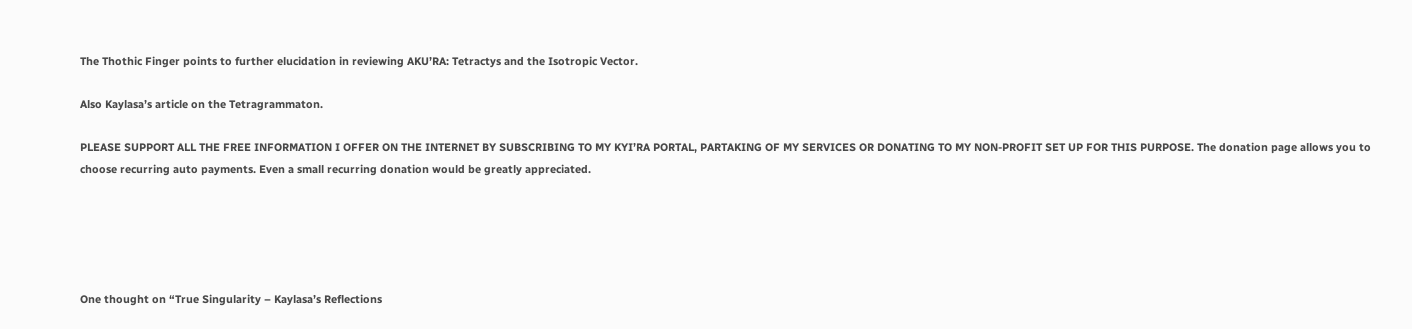The Thothic Finger points to further elucidation in reviewing AKU’RA: Tetractys and the Isotropic Vector.

Also Kaylasa’s article on the Tetragrammaton.

PLEASE SUPPORT ALL THE FREE INFORMATION I OFFER ON THE INTERNET BY SUBSCRIBING TO MY KYI’RA PORTAL, PARTAKING OF MY SERVICES OR DONATING TO MY NON-PROFIT SET UP FOR THIS PURPOSE. The donation page allows you to choose recurring auto payments. Even a small recurring donation would be greatly appreciated.





One thought on “True Singularity – Kaylasa’s Reflections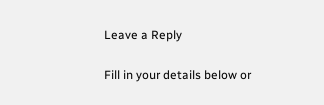Leave a Reply

Fill in your details below or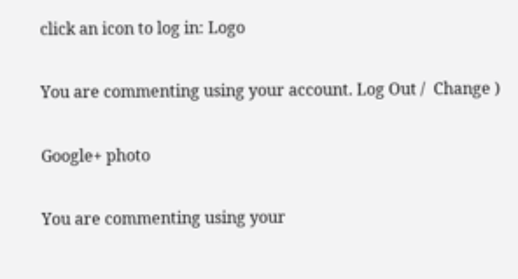click an icon to log in: Logo

You are commenting using your account. Log Out /  Change )

Google+ photo

You are commenting using your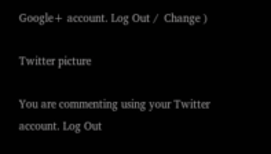Google+ account. Log Out /  Change )

Twitter picture

You are commenting using your Twitter account. Log Out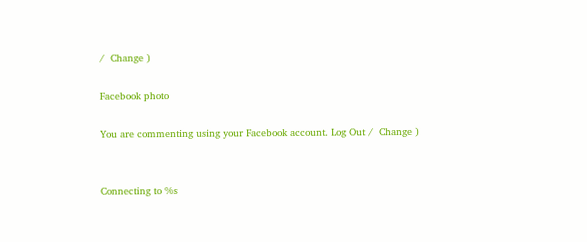/  Change )

Facebook photo

You are commenting using your Facebook account. Log Out /  Change )


Connecting to %s